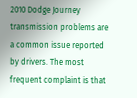2010 Dodge Journey transmission problems are a common issue reported by drivers. The most frequent complaint is that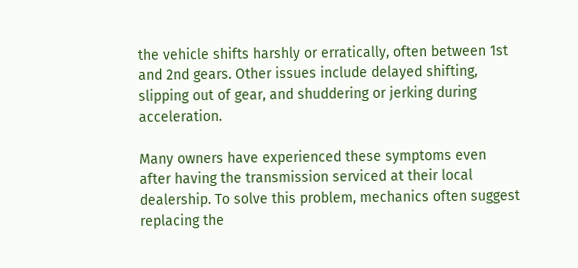the vehicle shifts harshly or erratically, often between 1st and 2nd gears. Other issues include delayed shifting, slipping out of gear, and shuddering or jerking during acceleration.

Many owners have experienced these symptoms even after having the transmission serviced at their local dealership. To solve this problem, mechanics often suggest replacing the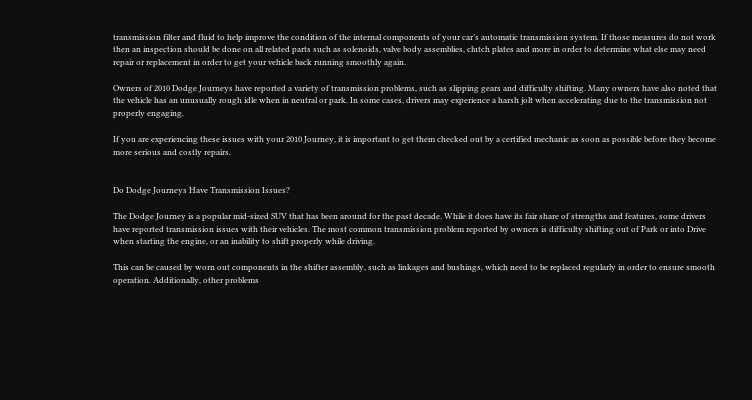transmission filter and fluid to help improve the condition of the internal components of your car’s automatic transmission system. If those measures do not work then an inspection should be done on all related parts such as solenoids, valve body assemblies, clutch plates and more in order to determine what else may need repair or replacement in order to get your vehicle back running smoothly again.

Owners of 2010 Dodge Journeys have reported a variety of transmission problems, such as slipping gears and difficulty shifting. Many owners have also noted that the vehicle has an unusually rough idle when in neutral or park. In some cases, drivers may experience a harsh jolt when accelerating due to the transmission not properly engaging.

If you are experiencing these issues with your 2010 Journey, it is important to get them checked out by a certified mechanic as soon as possible before they become more serious and costly repairs.


Do Dodge Journeys Have Transmission Issues?

The Dodge Journey is a popular mid-sized SUV that has been around for the past decade. While it does have its fair share of strengths and features, some drivers have reported transmission issues with their vehicles. The most common transmission problem reported by owners is difficulty shifting out of Park or into Drive when starting the engine, or an inability to shift properly while driving.

This can be caused by worn out components in the shifter assembly, such as linkages and bushings, which need to be replaced regularly in order to ensure smooth operation. Additionally, other problems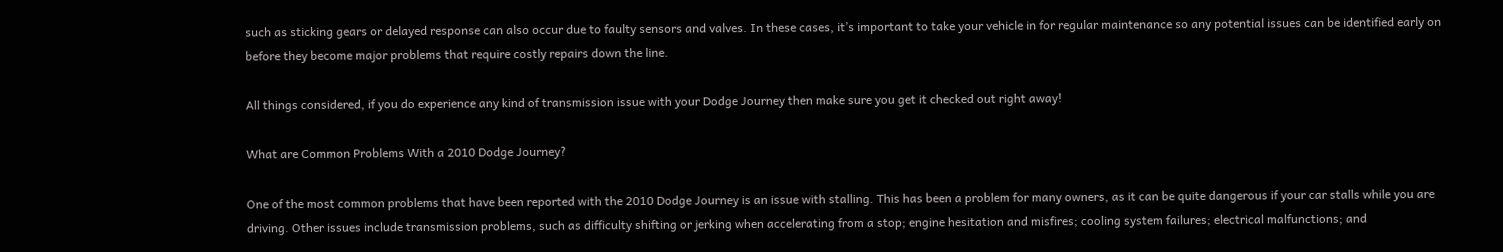such as sticking gears or delayed response can also occur due to faulty sensors and valves. In these cases, it’s important to take your vehicle in for regular maintenance so any potential issues can be identified early on before they become major problems that require costly repairs down the line.

All things considered, if you do experience any kind of transmission issue with your Dodge Journey then make sure you get it checked out right away!

What are Common Problems With a 2010 Dodge Journey?

One of the most common problems that have been reported with the 2010 Dodge Journey is an issue with stalling. This has been a problem for many owners, as it can be quite dangerous if your car stalls while you are driving. Other issues include transmission problems, such as difficulty shifting or jerking when accelerating from a stop; engine hesitation and misfires; cooling system failures; electrical malfunctions; and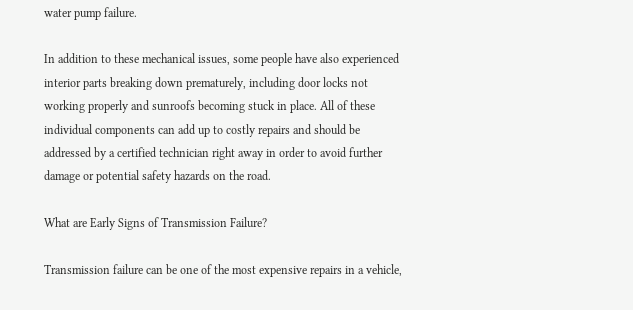water pump failure.

In addition to these mechanical issues, some people have also experienced interior parts breaking down prematurely, including door locks not working properly and sunroofs becoming stuck in place. All of these individual components can add up to costly repairs and should be addressed by a certified technician right away in order to avoid further damage or potential safety hazards on the road.

What are Early Signs of Transmission Failure?

Transmission failure can be one of the most expensive repairs in a vehicle,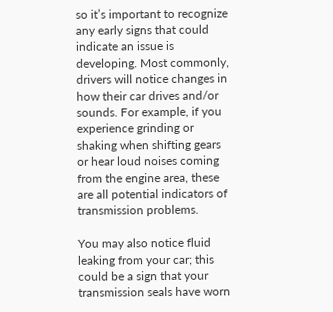so it’s important to recognize any early signs that could indicate an issue is developing. Most commonly, drivers will notice changes in how their car drives and/or sounds. For example, if you experience grinding or shaking when shifting gears or hear loud noises coming from the engine area, these are all potential indicators of transmission problems.

You may also notice fluid leaking from your car; this could be a sign that your transmission seals have worn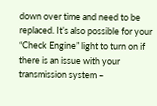down over time and need to be replaced. It’s also possible for your “Check Engine” light to turn on if there is an issue with your transmission system –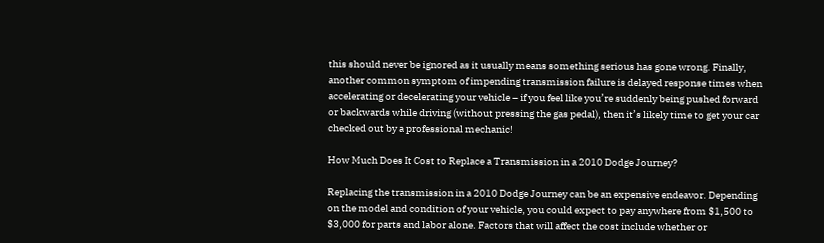this should never be ignored as it usually means something serious has gone wrong. Finally, another common symptom of impending transmission failure is delayed response times when accelerating or decelerating your vehicle – if you feel like you’re suddenly being pushed forward or backwards while driving (without pressing the gas pedal), then it’s likely time to get your car checked out by a professional mechanic!

How Much Does It Cost to Replace a Transmission in a 2010 Dodge Journey?

Replacing the transmission in a 2010 Dodge Journey can be an expensive endeavor. Depending on the model and condition of your vehicle, you could expect to pay anywhere from $1,500 to $3,000 for parts and labor alone. Factors that will affect the cost include whether or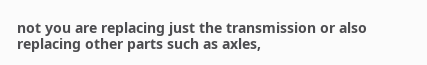not you are replacing just the transmission or also replacing other parts such as axles,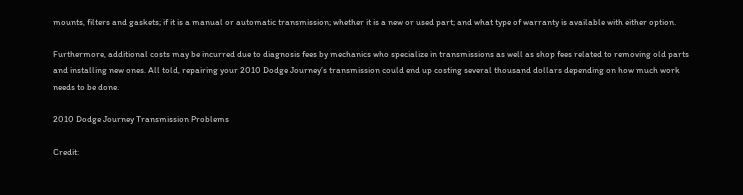mounts, filters and gaskets; if it is a manual or automatic transmission; whether it is a new or used part; and what type of warranty is available with either option.

Furthermore, additional costs may be incurred due to diagnosis fees by mechanics who specialize in transmissions as well as shop fees related to removing old parts and installing new ones. All told, repairing your 2010 Dodge Journey’s transmission could end up costing several thousand dollars depending on how much work needs to be done.

2010 Dodge Journey Transmission Problems

Credit: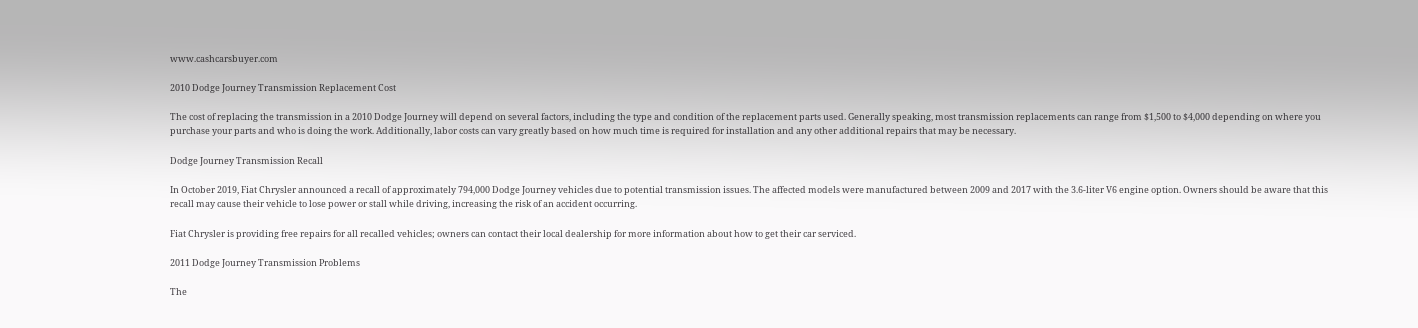www.cashcarsbuyer.com

2010 Dodge Journey Transmission Replacement Cost

The cost of replacing the transmission in a 2010 Dodge Journey will depend on several factors, including the type and condition of the replacement parts used. Generally speaking, most transmission replacements can range from $1,500 to $4,000 depending on where you purchase your parts and who is doing the work. Additionally, labor costs can vary greatly based on how much time is required for installation and any other additional repairs that may be necessary.

Dodge Journey Transmission Recall

In October 2019, Fiat Chrysler announced a recall of approximately 794,000 Dodge Journey vehicles due to potential transmission issues. The affected models were manufactured between 2009 and 2017 with the 3.6-liter V6 engine option. Owners should be aware that this recall may cause their vehicle to lose power or stall while driving, increasing the risk of an accident occurring.

Fiat Chrysler is providing free repairs for all recalled vehicles; owners can contact their local dealership for more information about how to get their car serviced.

2011 Dodge Journey Transmission Problems

The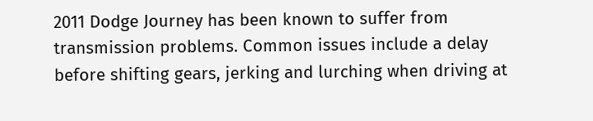2011 Dodge Journey has been known to suffer from transmission problems. Common issues include a delay before shifting gears, jerking and lurching when driving at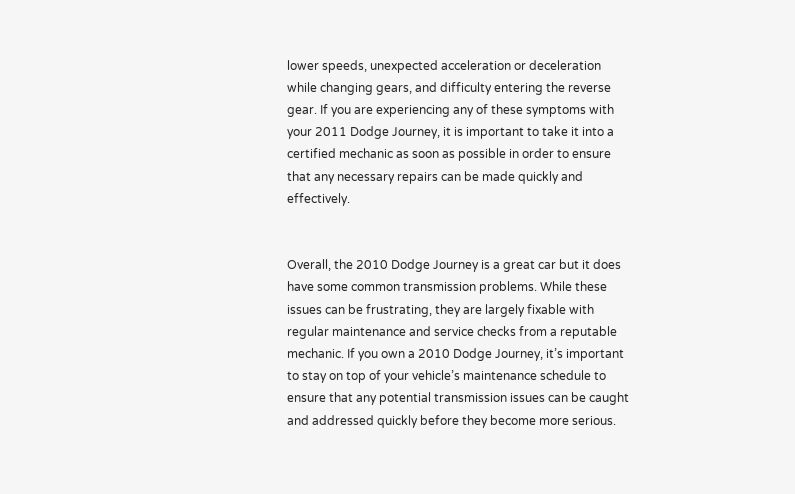lower speeds, unexpected acceleration or deceleration while changing gears, and difficulty entering the reverse gear. If you are experiencing any of these symptoms with your 2011 Dodge Journey, it is important to take it into a certified mechanic as soon as possible in order to ensure that any necessary repairs can be made quickly and effectively.


Overall, the 2010 Dodge Journey is a great car but it does have some common transmission problems. While these issues can be frustrating, they are largely fixable with regular maintenance and service checks from a reputable mechanic. If you own a 2010 Dodge Journey, it’s important to stay on top of your vehicle’s maintenance schedule to ensure that any potential transmission issues can be caught and addressed quickly before they become more serious.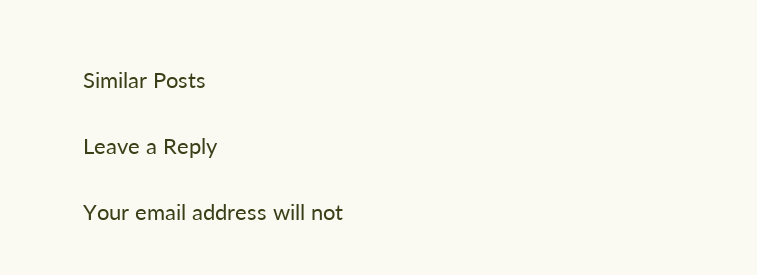Similar Posts

Leave a Reply

Your email address will not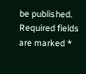be published. Required fields are marked *